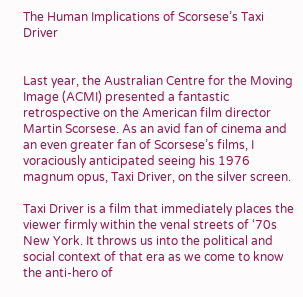The Human Implications of Scorsese’s Taxi Driver


Last year, the Australian Centre for the Moving Image (ACMI) presented a fantastic retrospective on the American film director Martin Scorsese. As an avid fan of cinema and an even greater fan of Scorsese’s films, I voraciously anticipated seeing his 1976 magnum opus, Taxi Driver, on the silver screen.

Taxi Driver is a film that immediately places the viewer firmly within the venal streets of ‘70s New York. It throws us into the political and social context of that era as we come to know the anti-hero of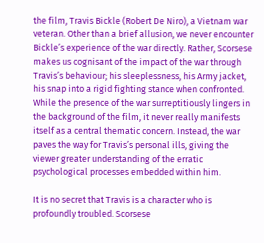the film, Travis Bickle (Robert De Niro), a Vietnam war veteran. Other than a brief allusion, we never encounter Bickle’s experience of the war directly. Rather, Scorsese makes us cognisant of the impact of the war through Travis’s behaviour; his sleeplessness, his Army jacket, his snap into a rigid fighting stance when confronted. While the presence of the war surreptitiously lingers in the background of the film, it never really manifests itself as a central thematic concern. Instead, the war paves the way for Travis’s personal ills, giving the viewer greater understanding of the erratic psychological processes embedded within him.

It is no secret that Travis is a character who is profoundly troubled. Scorsese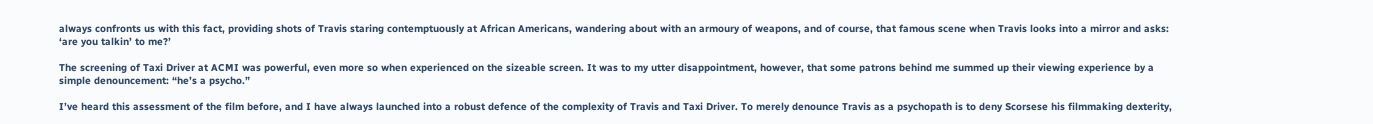always confronts us with this fact, providing shots of Travis staring contemptuously at African Americans, wandering about with an armoury of weapons, and of course, that famous scene when Travis looks into a mirror and asks: ‘are you talkin’ to me?’

The screening of Taxi Driver at ACMI was powerful, even more so when experienced on the sizeable screen. It was to my utter disappointment, however, that some patrons behind me summed up their viewing experience by a simple denouncement: “he’s a psycho.”

I’ve heard this assessment of the film before, and I have always launched into a robust defence of the complexity of Travis and Taxi Driver. To merely denounce Travis as a psychopath is to deny Scorsese his filmmaking dexterity,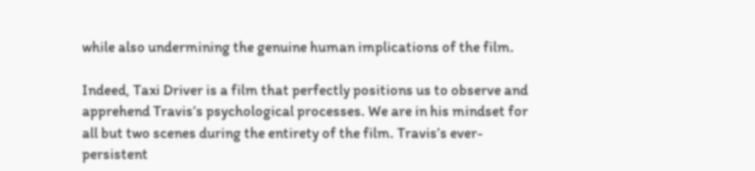while also undermining the genuine human implications of the film.

Indeed, Taxi Driver is a film that perfectly positions us to observe and apprehend Travis’s psychological processes. We are in his mindset for all but two scenes during the entirety of the film. Travis’s ever-persistent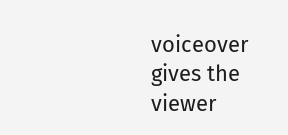voiceover gives the viewer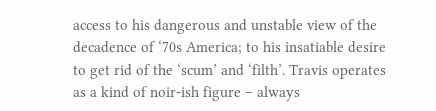access to his dangerous and unstable view of the decadence of ‘70s America; to his insatiable desire to get rid of the ‘scum’ and ‘filth’. Travis operates as a kind of noir-ish figure – always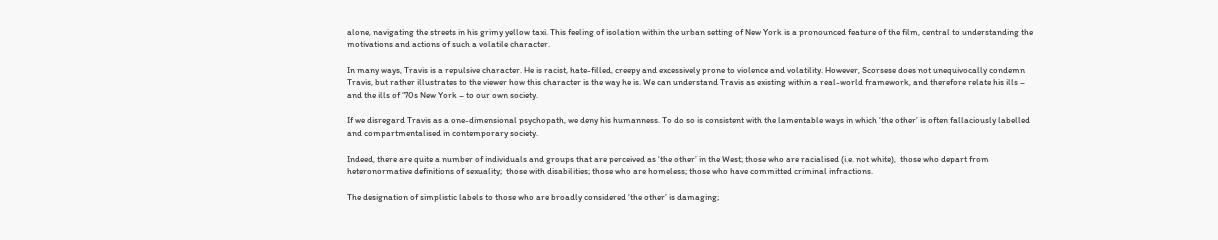alone, navigating the streets in his grimy yellow taxi. This feeling of isolation within the urban setting of New York is a pronounced feature of the film, central to understanding the motivations and actions of such a volatile character.

In many ways, Travis is a repulsive character. He is racist, hate-filled, creepy and excessively prone to violence and volatility. However, Scorsese does not unequivocally condemn Travis, but rather illustrates to the viewer how this character is the way he is. We can understand Travis as existing within a real-world framework, and therefore relate his ills – and the ills of ‘70s New York – to our own society.

If we disregard Travis as a one-dimensional psychopath, we deny his humanness. To do so is consistent with the lamentable ways in which ‘the other’ is often fallaciously labelled and compartmentalised in contemporary society.

Indeed, there are quite a number of individuals and groups that are perceived as ‘the other’ in the West; those who are racialised (i.e. not white),  those who depart from heteronormative definitions of sexuality;  those with disabilities; those who are homeless; those who have committed criminal infractions.

The designation of simplistic labels to those who are broadly considered ‘the other’ is damaging;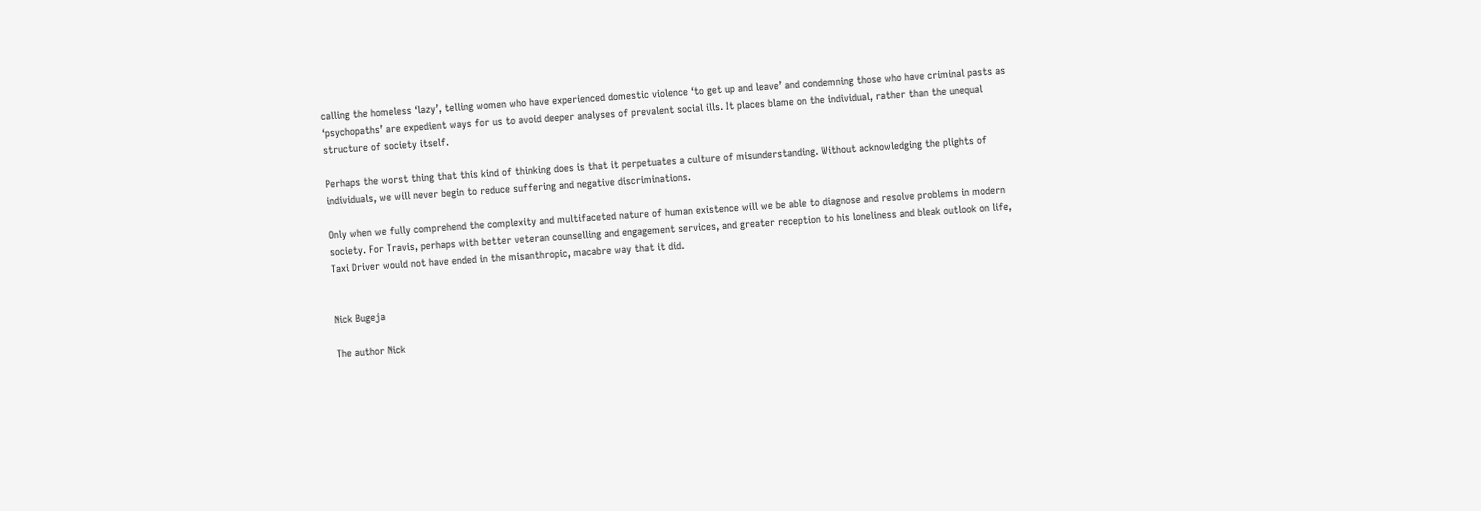calling the homeless ‘lazy’, telling women who have experienced domestic violence ‘to get up and leave’ and condemning those who have criminal pasts as ‘psychopaths’ are expedient ways for us to avoid deeper analyses of prevalent social ills. It places blame on the individual, rather than the unequal structure of society itself.

Perhaps the worst thing that this kind of thinking does is that it perpetuates a culture of misunderstanding. Without acknowledging the plights of individuals, we will never begin to reduce suffering and negative discriminations.

Only when we fully comprehend the complexity and multifaceted nature of human existence will we be able to diagnose and resolve problems in modern society. For Travis, perhaps with better veteran counselling and engagement services, and greater reception to his loneliness and bleak outlook on life, Taxi Driver would not have ended in the misanthropic, macabre way that it did.


Nick Bugeja

The author Nick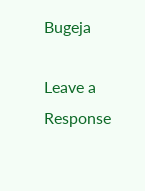Bugeja

Leave a Response